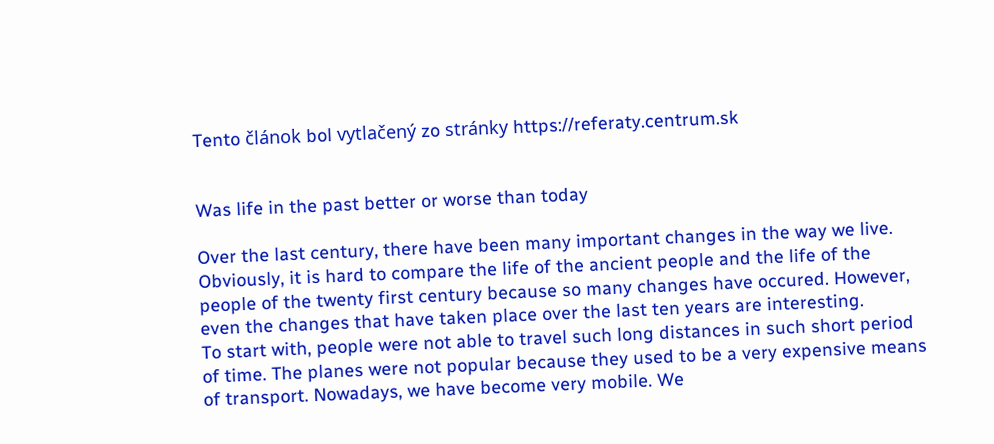Tento článok bol vytlačený zo stránky https://referaty.centrum.sk


Was life in the past better or worse than today

Over the last century, there have been many important changes in the way we live. Obviously, it is hard to compare the life of the ancient people and the life of the people of the twenty first century because so many changes have occured. However, even the changes that have taken place over the last ten years are interesting.
To start with, people were not able to travel such long distances in such short period of time. The planes were not popular because they used to be a very expensive means of transport. Nowadays, we have become very mobile. We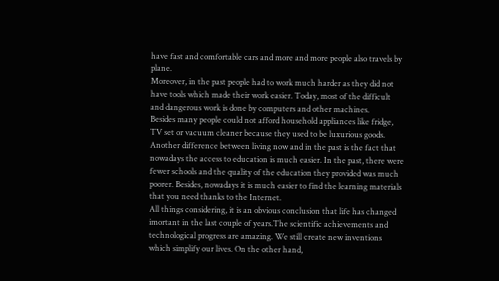have fast and comfortable cars and more and more people also travels by plane.
Moreover, in the past people had to work much harder as they did not have tools which made their work easier. Today, most of the difficult and dangerous work is done by computers and other machines.
Besides many people could not afford household appliances like fridge, TV set or vacuum cleaner because they used to be luxurious goods. Another difference between living now and in the past is the fact that nowadays the access to education is much easier. In the past, there were fewer schools and the quality of the education they provided was much poorer. Besides, nowadays it is much easier to find the learning materials that you need thanks to the Internet.
All things considering, it is an obvious conclusion that life has changed imortant in the last couple of years.The scientific achievements and technological progress are amazing. We still create new inventions which simplify our lives. On the other hand,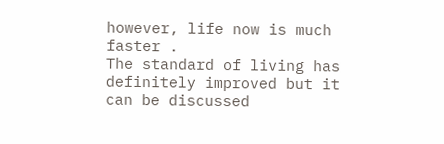however, life now is much faster .
The standard of living has definitely improved but it can be discussed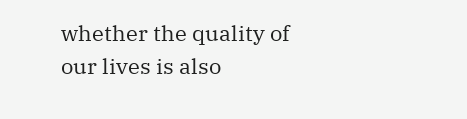whether the quality of our lives is also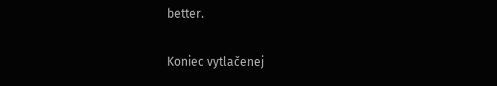better.

Koniec vytlačenej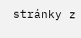stránky z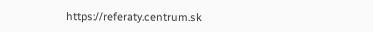https://referaty.centrum.sk